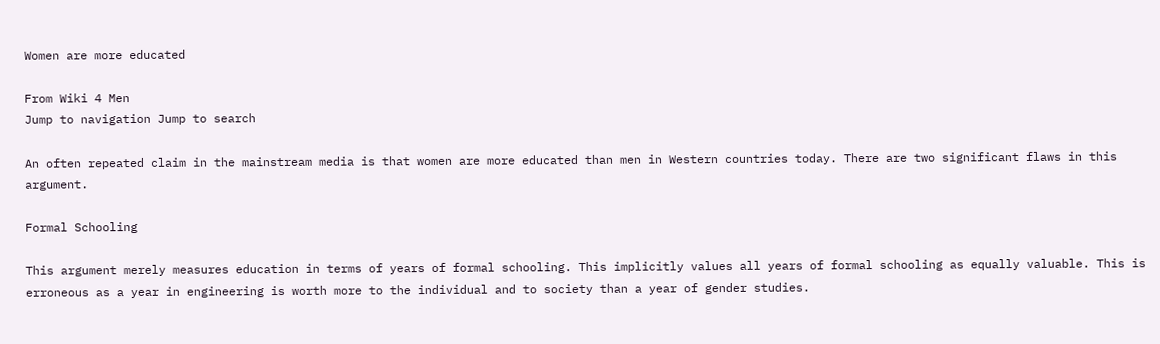Women are more educated

From Wiki 4 Men
Jump to navigation Jump to search

An often repeated claim in the mainstream media is that women are more educated than men in Western countries today. There are two significant flaws in this argument.

Formal Schooling

This argument merely measures education in terms of years of formal schooling. This implicitly values all years of formal schooling as equally valuable. This is erroneous as a year in engineering is worth more to the individual and to society than a year of gender studies.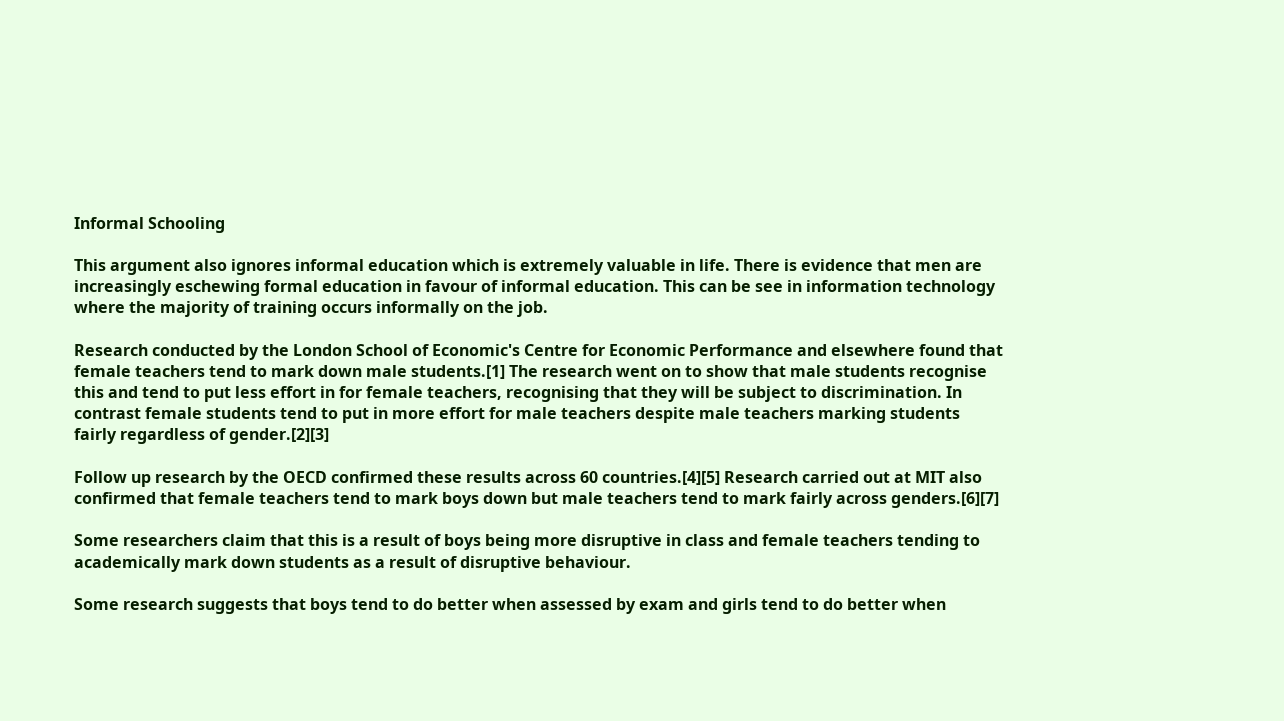Informal Schooling

This argument also ignores informal education which is extremely valuable in life. There is evidence that men are increasingly eschewing formal education in favour of informal education. This can be see in information technology where the majority of training occurs informally on the job.

Research conducted by the London School of Economic's Centre for Economic Performance and elsewhere found that female teachers tend to mark down male students.[1] The research went on to show that male students recognise this and tend to put less effort in for female teachers, recognising that they will be subject to discrimination. In contrast female students tend to put in more effort for male teachers despite male teachers marking students fairly regardless of gender.[2][3]

Follow up research by the OECD confirmed these results across 60 countries.[4][5] Research carried out at MIT also confirmed that female teachers tend to mark boys down but male teachers tend to mark fairly across genders.[6][7]

Some researchers claim that this is a result of boys being more disruptive in class and female teachers tending to academically mark down students as a result of disruptive behaviour.

Some research suggests that boys tend to do better when assessed by exam and girls tend to do better when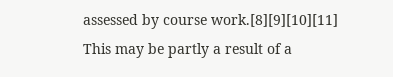assessed by course work.[8][9][10][11] This may be partly a result of a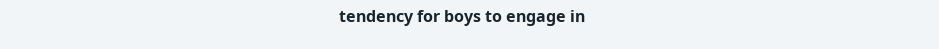tendency for boys to engage in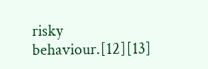risky behaviour.[12][13]